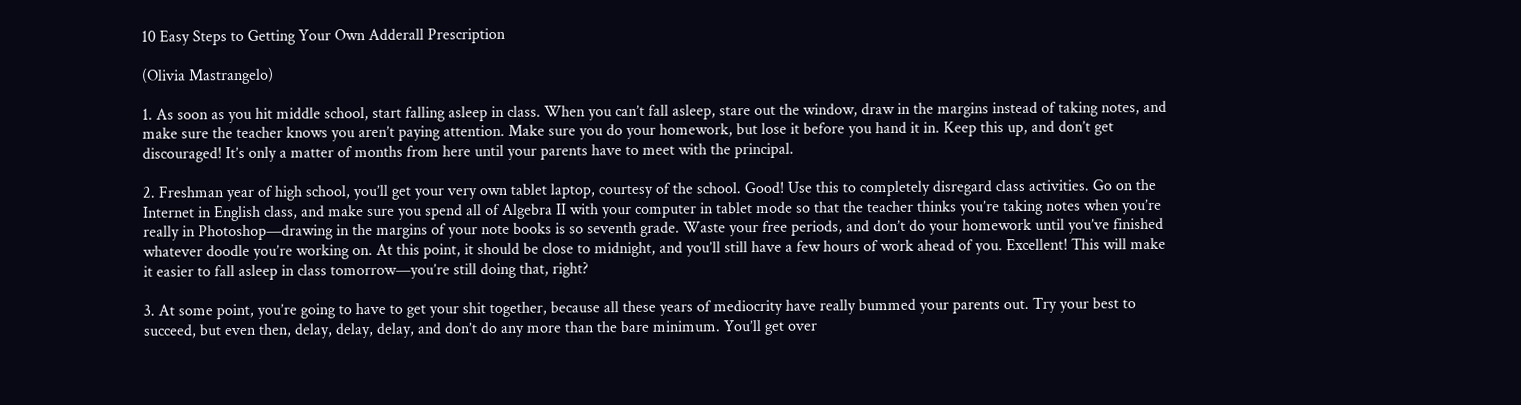10 Easy Steps to Getting Your Own Adderall Prescription

(Olivia Mastrangelo)

1. As soon as you hit middle school, start falling asleep in class. When you can’t fall asleep, stare out the window, draw in the margins instead of taking notes, and make sure the teacher knows you aren’t paying attention. Make sure you do your homework, but lose it before you hand it in. Keep this up, and don’t get discouraged! It’s only a matter of months from here until your parents have to meet with the principal.

2. Freshman year of high school, you’ll get your very own tablet laptop, courtesy of the school. Good! Use this to completely disregard class activities. Go on the Internet in English class, and make sure you spend all of Algebra II with your computer in tablet mode so that the teacher thinks you’re taking notes when you’re really in Photoshop—drawing in the margins of your note books is so seventh grade. Waste your free periods, and don’t do your homework until you’ve finished whatever doodle you’re working on. At this point, it should be close to midnight, and you’ll still have a few hours of work ahead of you. Excellent! This will make it easier to fall asleep in class tomorrow—you’re still doing that, right?

3. At some point, you’re going to have to get your shit together, because all these years of mediocrity have really bummed your parents out. Try your best to succeed, but even then, delay, delay, delay, and don’t do any more than the bare minimum. You’ll get over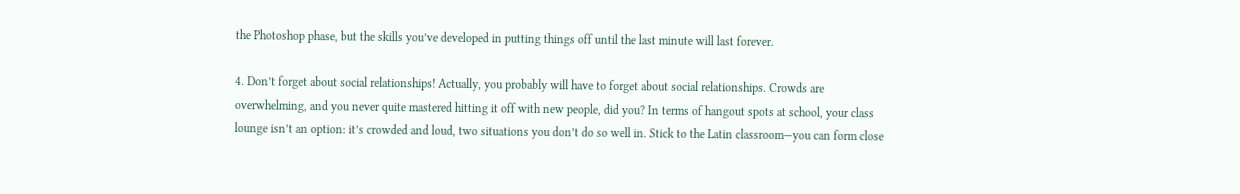the Photoshop phase, but the skills you’ve developed in putting things off until the last minute will last forever.

4. Don’t forget about social relationships! Actually, you probably will have to forget about social relationships. Crowds are overwhelming, and you never quite mastered hitting it off with new people, did you? In terms of hangout spots at school, your class lounge isn’t an option: it’s crowded and loud, two situations you don’t do so well in. Stick to the Latin classroom—you can form close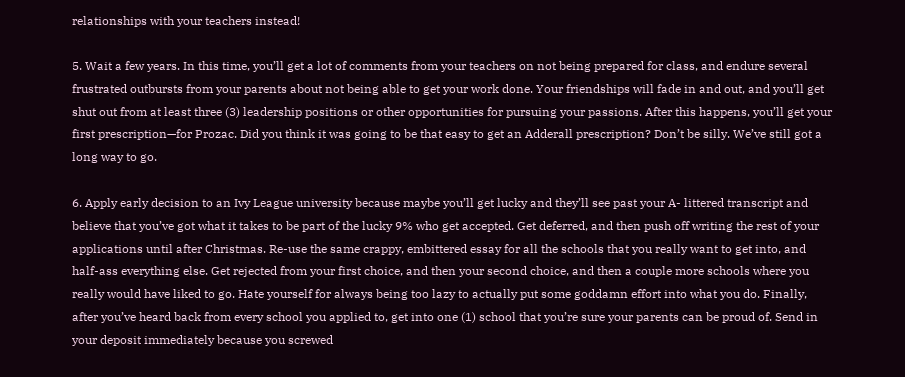relationships with your teachers instead!

5. Wait a few years. In this time, you’ll get a lot of comments from your teachers on not being prepared for class, and endure several frustrated outbursts from your parents about not being able to get your work done. Your friendships will fade in and out, and you’ll get shut out from at least three (3) leadership positions or other opportunities for pursuing your passions. After this happens, you’ll get your first prescription—for Prozac. Did you think it was going to be that easy to get an Adderall prescription? Don’t be silly. We’ve still got a long way to go.

6. Apply early decision to an Ivy League university because maybe you’ll get lucky and they’ll see past your A- littered transcript and believe that you’ve got what it takes to be part of the lucky 9% who get accepted. Get deferred, and then push off writing the rest of your applications until after Christmas. Re-use the same crappy, embittered essay for all the schools that you really want to get into, and half-ass everything else. Get rejected from your first choice, and then your second choice, and then a couple more schools where you really would have liked to go. Hate yourself for always being too lazy to actually put some goddamn effort into what you do. Finally, after you’ve heard back from every school you applied to, get into one (1) school that you’re sure your parents can be proud of. Send in your deposit immediately because you screwed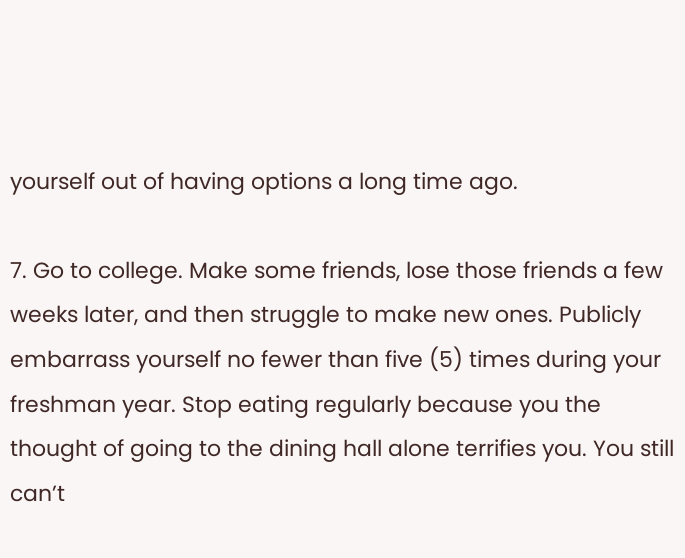yourself out of having options a long time ago.

7. Go to college. Make some friends, lose those friends a few weeks later, and then struggle to make new ones. Publicly embarrass yourself no fewer than five (5) times during your freshman year. Stop eating regularly because you the thought of going to the dining hall alone terrifies you. You still can’t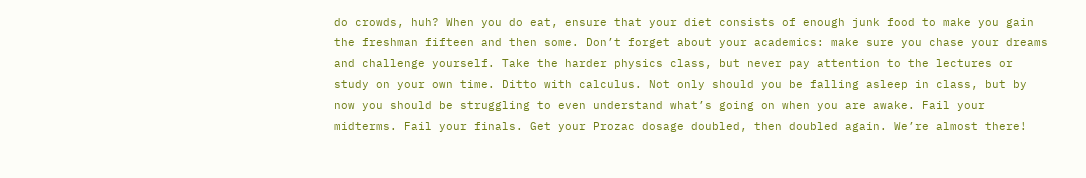do crowds, huh? When you do eat, ensure that your diet consists of enough junk food to make you gain the freshman fifteen and then some. Don’t forget about your academics: make sure you chase your dreams and challenge yourself. Take the harder physics class, but never pay attention to the lectures or study on your own time. Ditto with calculus. Not only should you be falling asleep in class, but by now you should be struggling to even understand what’s going on when you are awake. Fail your midterms. Fail your finals. Get your Prozac dosage doubled, then doubled again. We’re almost there!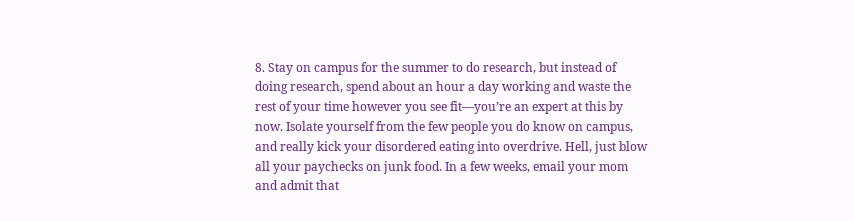8. Stay on campus for the summer to do research, but instead of doing research, spend about an hour a day working and waste the rest of your time however you see fit—you’re an expert at this by now. Isolate yourself from the few people you do know on campus, and really kick your disordered eating into overdrive. Hell, just blow all your paychecks on junk food. In a few weeks, email your mom and admit that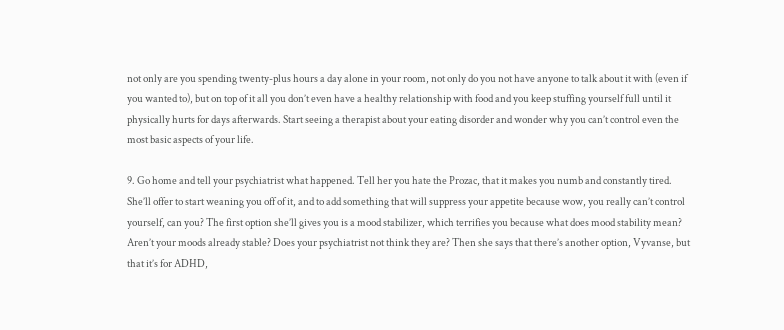not only are you spending twenty-plus hours a day alone in your room, not only do you not have anyone to talk about it with (even if you wanted to), but on top of it all you don’t even have a healthy relationship with food and you keep stuffing yourself full until it physically hurts for days afterwards. Start seeing a therapist about your eating disorder and wonder why you can’t control even the most basic aspects of your life.

9. Go home and tell your psychiatrist what happened. Tell her you hate the Prozac, that it makes you numb and constantly tired. She’ll offer to start weaning you off of it, and to add something that will suppress your appetite because wow, you really can’t control yourself, can you? The first option she’ll gives you is a mood stabilizer, which terrifies you because what does mood stability mean? Aren’t your moods already stable? Does your psychiatrist not think they are? Then she says that there’s another option, Vyvanse, but that it’s for ADHD,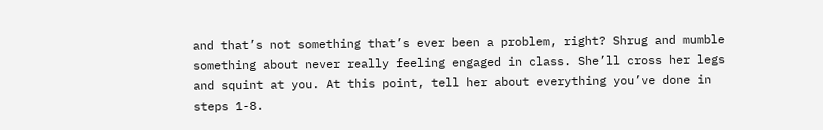and that’s not something that’s ever been a problem, right? Shrug and mumble something about never really feeling engaged in class. She’ll cross her legs and squint at you. At this point, tell her about everything you’ve done in steps 1-8.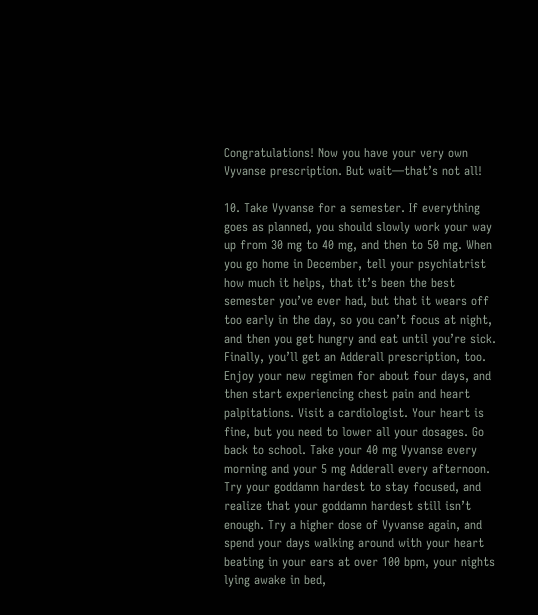Congratulations! Now you have your very own Vyvanse prescription. But wait—that’s not all!

10. Take Vyvanse for a semester. If everything goes as planned, you should slowly work your way up from 30 mg to 40 mg, and then to 50 mg. When you go home in December, tell your psychiatrist how much it helps, that it’s been the best semester you’ve ever had, but that it wears off too early in the day, so you can’t focus at night, and then you get hungry and eat until you’re sick. Finally, you’ll get an Adderall prescription, too. Enjoy your new regimen for about four days, and then start experiencing chest pain and heart palpitations. Visit a cardiologist. Your heart is fine, but you need to lower all your dosages. Go back to school. Take your 40 mg Vyvanse every morning and your 5 mg Adderall every afternoon. Try your goddamn hardest to stay focused, and realize that your goddamn hardest still isn’t enough. Try a higher dose of Vyvanse again, and spend your days walking around with your heart beating in your ears at over 100 bpm, your nights lying awake in bed,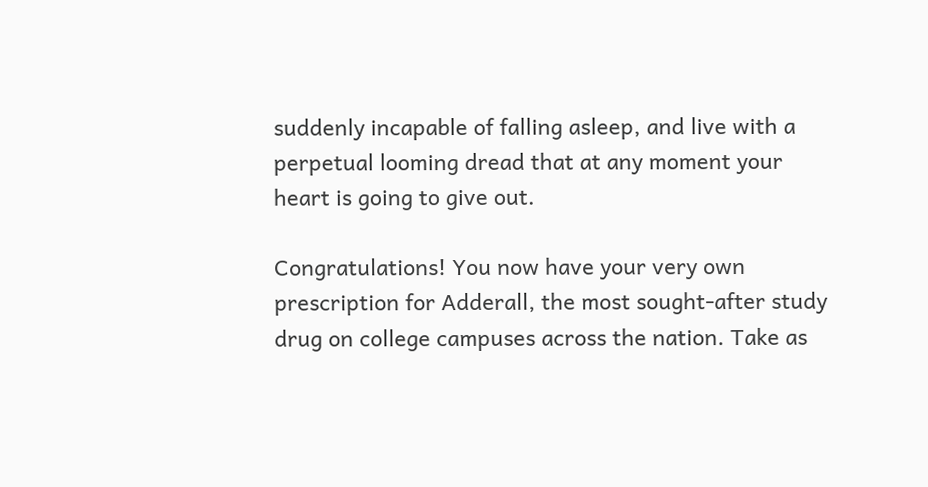suddenly incapable of falling asleep, and live with a perpetual looming dread that at any moment your heart is going to give out.

Congratulations! You now have your very own prescription for Adderall, the most sought-after study drug on college campuses across the nation. Take as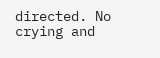directed. No crying and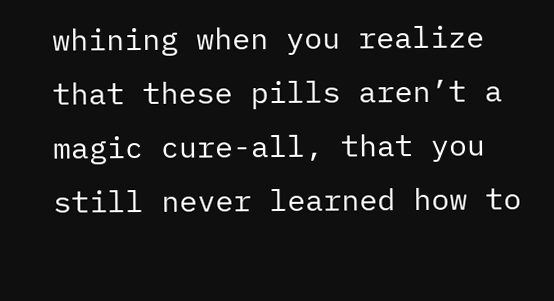whining when you realize that these pills aren’t a magic cure-all, that you still never learned how to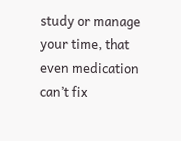study or manage your time, that even medication can’t fix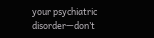your psychiatric disorder—don’t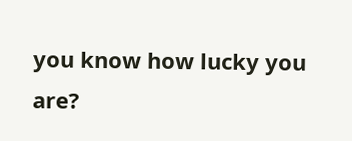you know how lucky you are?